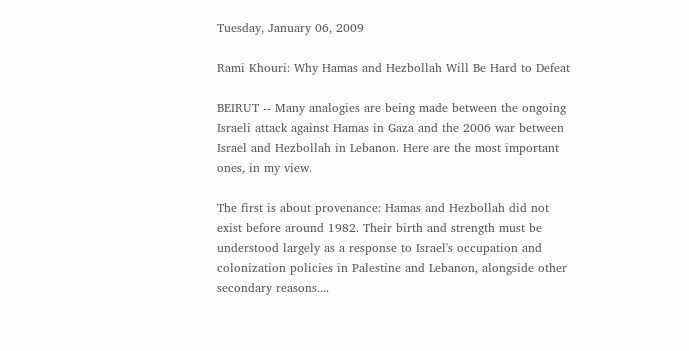Tuesday, January 06, 2009

Rami Khouri: Why Hamas and Hezbollah Will Be Hard to Defeat

BEIRUT -- Many analogies are being made between the ongoing Israeli attack against Hamas in Gaza and the 2006 war between Israel and Hezbollah in Lebanon. Here are the most important ones, in my view.

The first is about provenance: Hamas and Hezbollah did not exist before around 1982. Their birth and strength must be understood largely as a response to Israel's occupation and colonization policies in Palestine and Lebanon, alongside other secondary reasons....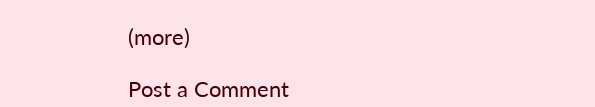(more)

Post a Comment